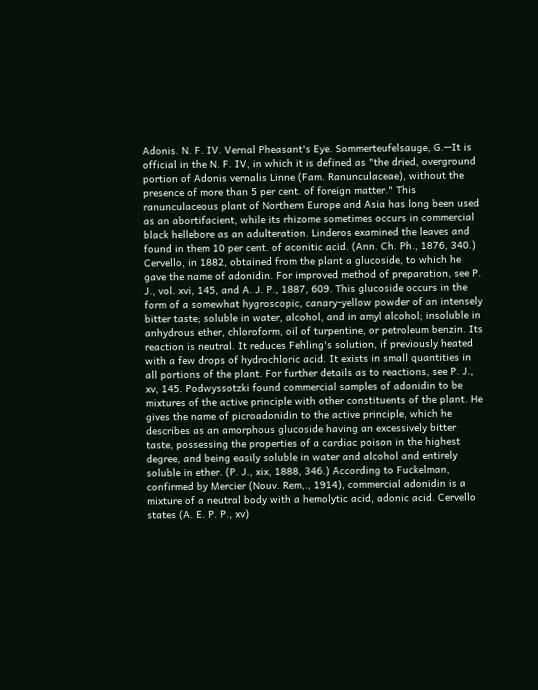Adonis. N. F. IV. Vernal Pheasant's Eye. Sommerteufelsauge, G.—It is official in the N. F. IV, in which it is defined as "the dried, overground portion of Adonis vernalis Linne (Fam. Ranunculaceae), without the presence of more than 5 per cent. of foreign matter." This ranunculaceous plant of Northern Europe and Asia has long been used as an abortifacient, while its rhizome sometimes occurs in commercial black hellebore as an adulteration. Linderos examined the leaves and found in them 10 per cent. of aconitic acid. (Ann. Ch. Ph., 1876, 340.) Cervello, in 1882, obtained from the plant a glucoside, to which he gave the name of adonidin. For improved method of preparation, see P. J., vol. xvi, 145, and A. J. P., 1887, 609. This glucoside occurs in the form of a somewhat hygroscopic, canary-yellow powder of an intensely bitter taste; soluble in water, alcohol, and in amyl alcohol; insoluble in anhydrous ether, chloroform, oil of turpentine, or petroleum benzin. Its reaction is neutral. It reduces Fehling's solution, if previously heated with a few drops of hydrochloric acid. It exists in small quantities in all portions of the plant. For further details as to reactions, see P. J., xv, 145. Podwyssotzki found commercial samples of adonidin to be mixtures of the active principle with other constituents of the plant. He gives the name of picroadonidin to the active principle, which he describes as an amorphous glucoside having an excessively bitter taste, possessing the properties of a cardiac poison in the highest degree, and being easily soluble in water and alcohol and entirely soluble in ether. (P. J., xix, 1888, 346.) According to Fuckelman, confirmed by Mercier (Nouv. Rem,., 1914), commercial adonidin is a mixture of a neutral body with a hemolytic acid, adonic acid. Cervello states (A. E. P. P., xv)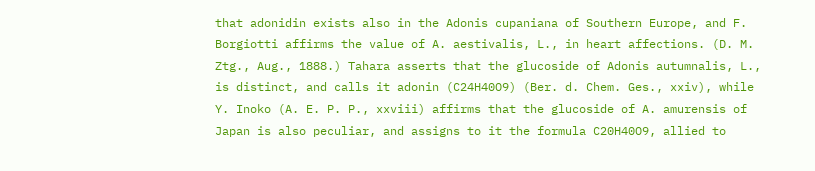that adonidin exists also in the Adonis cupaniana of Southern Europe, and F. Borgiotti affirms the value of A. aestivalis, L., in heart affections. (D. M. Ztg., Aug., 1888.) Tahara asserts that the glucoside of Adonis autumnalis, L., is distinct, and calls it adonin (C24H40O9) (Ber. d. Chem. Ges., xxiv), while Y. Inoko (A. E. P. P., xxviii) affirms that the glucoside of A. amurensis of Japan is also peculiar, and assigns to it the formula C20H40O9, allied to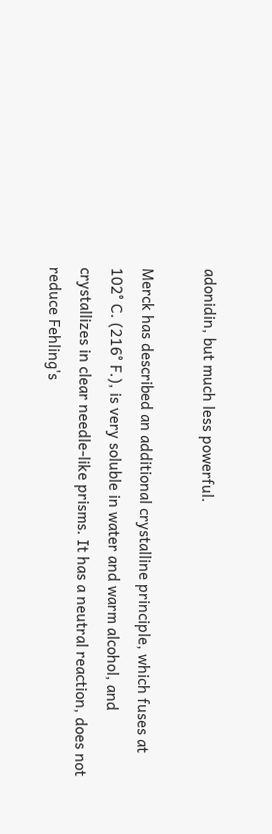adonidin, but much less powerful.

Merck has described an additional crystalline principle, which fuses at 102° C. (216° F.), is very soluble in water and warm alcohol, and crystallizes in clear needle-like prisms. It has a neutral reaction, does not reduce Fehling's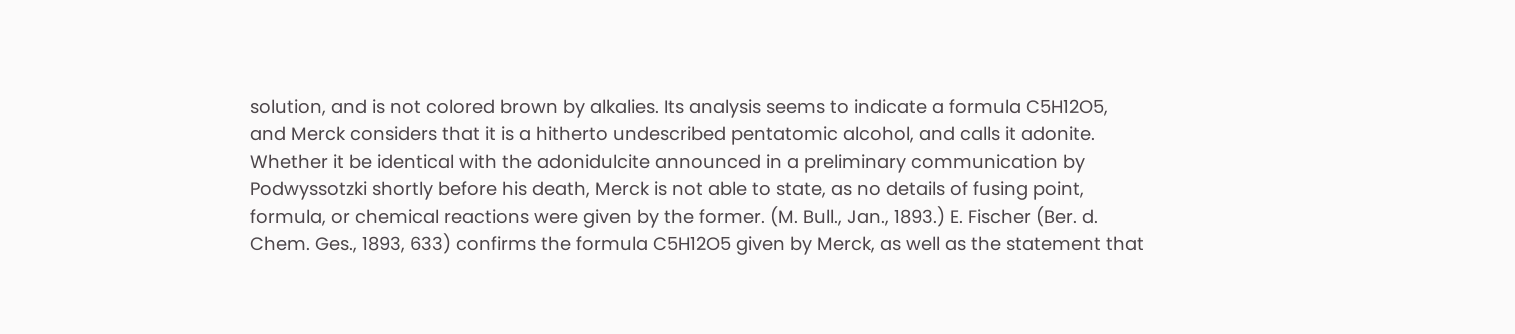solution, and is not colored brown by alkalies. Its analysis seems to indicate a formula C5H12O5, and Merck considers that it is a hitherto undescribed pentatomic alcohol, and calls it adonite. Whether it be identical with the adonidulcite announced in a preliminary communication by Podwyssotzki shortly before his death, Merck is not able to state, as no details of fusing point, formula, or chemical reactions were given by the former. (M. Bull., Jan., 1893.) E. Fischer (Ber. d. Chem. Ges., 1893, 633) confirms the formula C5H12O5 given by Merck, as well as the statement that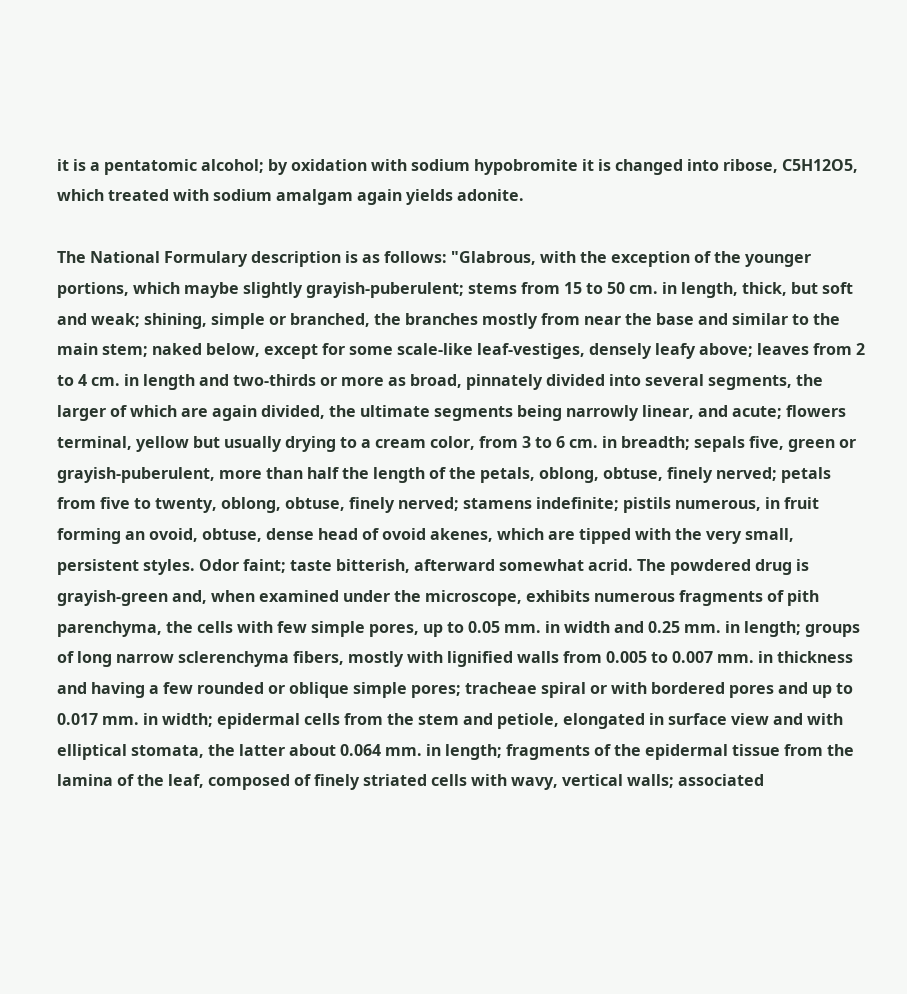it is a pentatomic alcohol; by oxidation with sodium hypobromite it is changed into ribose, C5H12O5, which treated with sodium amalgam again yields adonite.

The National Formulary description is as follows: "Glabrous, with the exception of the younger portions, which maybe slightly grayish-puberulent; stems from 15 to 50 cm. in length, thick, but soft and weak; shining, simple or branched, the branches mostly from near the base and similar to the main stem; naked below, except for some scale-like leaf-vestiges, densely leafy above; leaves from 2 to 4 cm. in length and two-thirds or more as broad, pinnately divided into several segments, the larger of which are again divided, the ultimate segments being narrowly linear, and acute; flowers terminal, yellow but usually drying to a cream color, from 3 to 6 cm. in breadth; sepals five, green or grayish-puberulent, more than half the length of the petals, oblong, obtuse, finely nerved; petals from five to twenty, oblong, obtuse, finely nerved; stamens indefinite; pistils numerous, in fruit forming an ovoid, obtuse, dense head of ovoid akenes, which are tipped with the very small, persistent styles. Odor faint; taste bitterish, afterward somewhat acrid. The powdered drug is grayish-green and, when examined under the microscope, exhibits numerous fragments of pith parenchyma, the cells with few simple pores, up to 0.05 mm. in width and 0.25 mm. in length; groups of long narrow sclerenchyma fibers, mostly with lignified walls from 0.005 to 0.007 mm. in thickness and having a few rounded or oblique simple pores; tracheae spiral or with bordered pores and up to 0.017 mm. in width; epidermal cells from the stem and petiole, elongated in surface view and with elliptical stomata, the latter about 0.064 mm. in length; fragments of the epidermal tissue from the lamina of the leaf, composed of finely striated cells with wavy, vertical walls; associated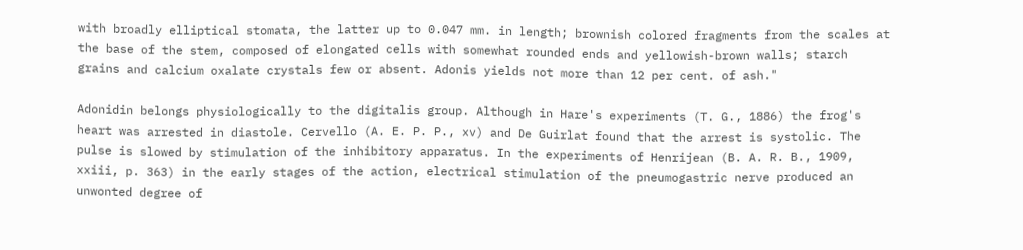with broadly elliptical stomata, the latter up to 0.047 mm. in length; brownish colored fragments from the scales at the base of the stem, composed of elongated cells with somewhat rounded ends and yellowish-brown walls; starch grains and calcium oxalate crystals few or absent. Adonis yields not more than 12 per cent. of ash."

Adonidin belongs physiologically to the digitalis group. Although in Hare's experiments (T. G., 1886) the frog's heart was arrested in diastole. Cervello (A. E. P. P., xv) and De Guirlat found that the arrest is systolic. The pulse is slowed by stimulation of the inhibitory apparatus. In the experiments of Henrijean (B. A. R. B., 1909, xxiii, p. 363) in the early stages of the action, electrical stimulation of the pneumogastric nerve produced an unwonted degree of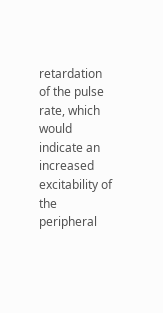retardation of the pulse rate, which would indicate an increased excitability of the peripheral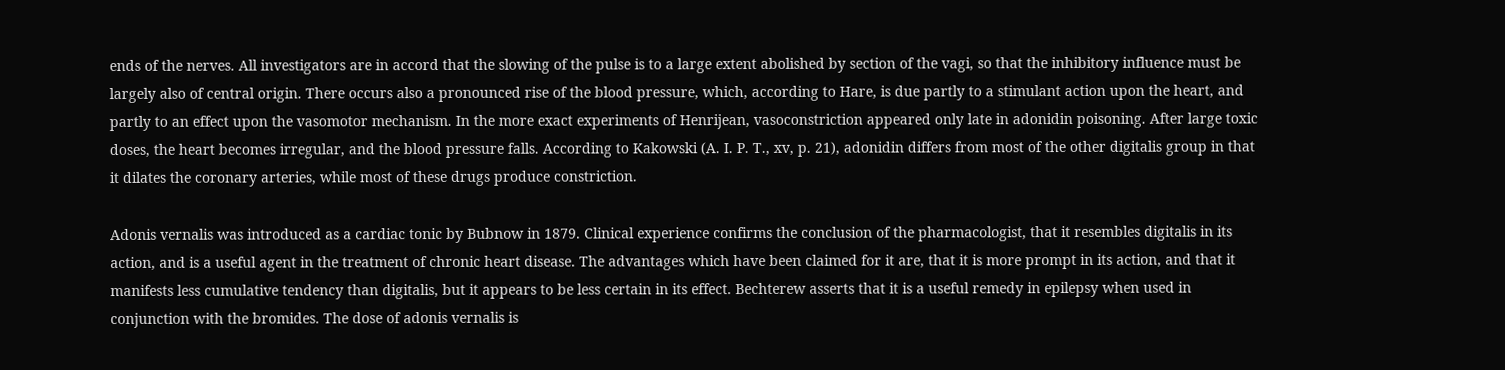ends of the nerves. All investigators are in accord that the slowing of the pulse is to a large extent abolished by section of the vagi, so that the inhibitory influence must be largely also of central origin. There occurs also a pronounced rise of the blood pressure, which, according to Hare, is due partly to a stimulant action upon the heart, and partly to an effect upon the vasomotor mechanism. In the more exact experiments of Henrijean, vasoconstriction appeared only late in adonidin poisoning. After large toxic doses, the heart becomes irregular, and the blood pressure falls. According to Kakowski (A. I. P. T., xv, p. 21), adonidin differs from most of the other digitalis group in that it dilates the coronary arteries, while most of these drugs produce constriction.

Adonis vernalis was introduced as a cardiac tonic by Bubnow in 1879. Clinical experience confirms the conclusion of the pharmacologist, that it resembles digitalis in its action, and is a useful agent in the treatment of chronic heart disease. The advantages which have been claimed for it are, that it is more prompt in its action, and that it manifests less cumulative tendency than digitalis, but it appears to be less certain in its effect. Bechterew asserts that it is a useful remedy in epilepsy when used in conjunction with the bromides. The dose of adonis vernalis is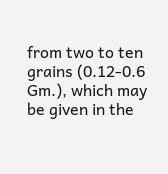from two to ten grains (0.12-0.6 Gm.), which may be given in the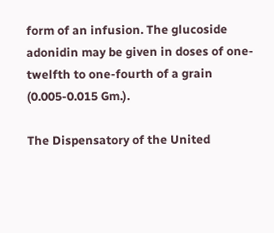form of an infusion. The glucoside adonidin may be given in doses of one-twelfth to one-fourth of a grain (0.005-0.015 Gm.).

The Dispensatory of the United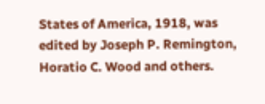States of America, 1918, was edited by Joseph P. Remington, Horatio C. Wood and others.